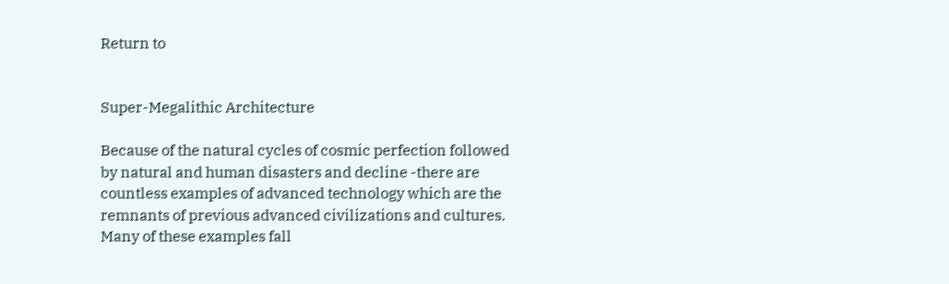Return to


Super-Megalithic Architecture

Because of the natural cycles of cosmic perfection followed by natural and human disasters and decline -there are countless examples of advanced technology which are the remnants of previous advanced civilizations and cultures. Many of these examples fall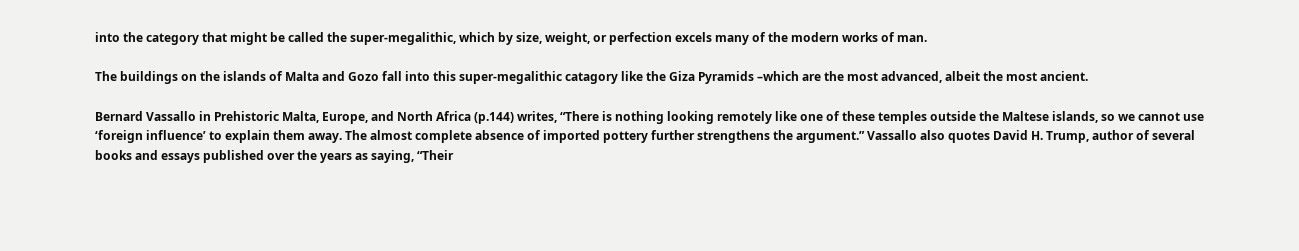into the category that might be called the super-megalithic, which by size, weight, or perfection excels many of the modern works of man.

The buildings on the islands of Malta and Gozo fall into this super-megalithic catagory like the Giza Pyramids –which are the most advanced, albeit the most ancient.

Bernard Vassallo in Prehistoric Malta, Europe, and North Africa (p.144) writes, “There is nothing looking remotely like one of these temples outside the Maltese islands, so we cannot use ‘foreign influence’ to explain them away. The almost complete absence of imported pottery further strengthens the argument.” Vassallo also quotes David H. Trump, author of several books and essays published over the years as saying, “Their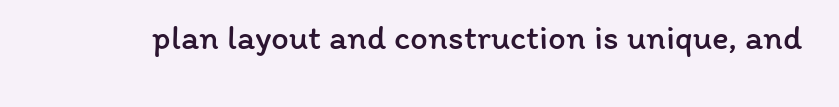plan layout and construction is unique, and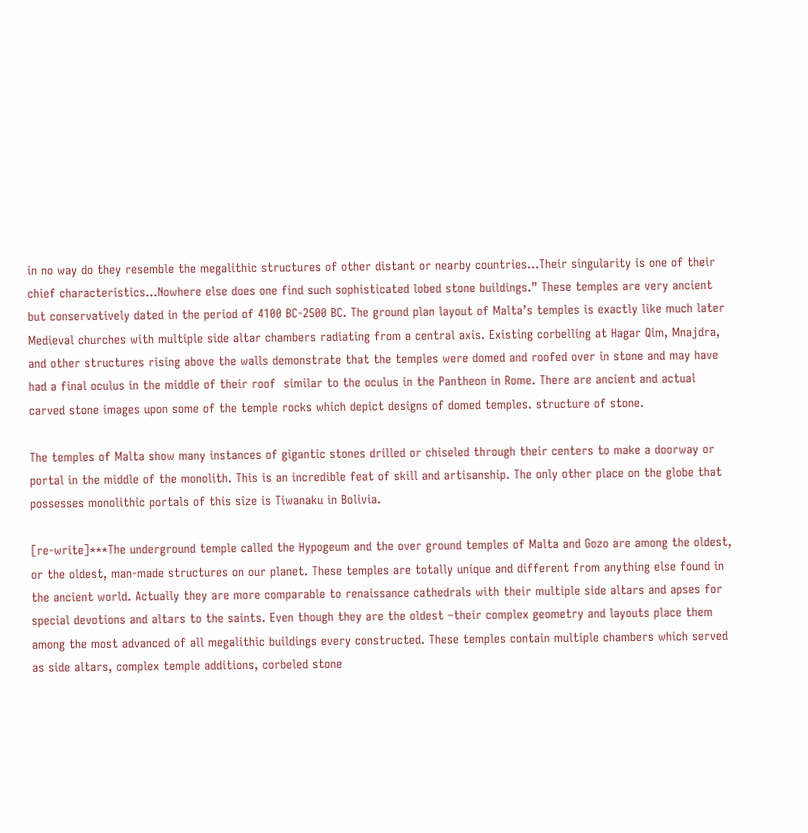in no way do they resemble the megalithic structures of other distant or nearby countries...Their singularity is one of their chief characteristics...Nowhere else does one find such sophisticated lobed stone buildings.” These temples are very ancient but conservatively dated in the period of 4100 BC-2500 BC. The ground plan layout of Malta’s temples is exactly like much later Medieval churches with multiple side altar chambers radiating from a central axis. Existing corbelling at Hagar Qim, Mnajdra, and other structures rising above the walls demonstrate that the temples were domed and roofed over in stone and may have had a final oculus in the middle of their roof  similar to the oculus in the Pantheon in Rome. There are ancient and actual carved stone images upon some of the temple rocks which depict designs of domed temples. structure of stone.

The temples of Malta show many instances of gigantic stones drilled or chiseled through their centers to make a doorway or portal in the middle of the monolith. This is an incredible feat of skill and artisanship. The only other place on the globe that possesses monolithic portals of this size is Tiwanaku in Bolivia.

[re-write]***The underground temple called the Hypogeum and the over ground temples of Malta and Gozo are among the oldest, or the oldest, man-made structures on our planet. These temples are totally unique and different from anything else found in the ancient world. Actually they are more comparable to renaissance cathedrals with their multiple side altars and apses for special devotions and altars to the saints. Even though they are the oldest –their complex geometry and layouts place them among the most advanced of all megalithic buildings every constructed. These temples contain multiple chambers which served as side altars, complex temple additions, corbeled stone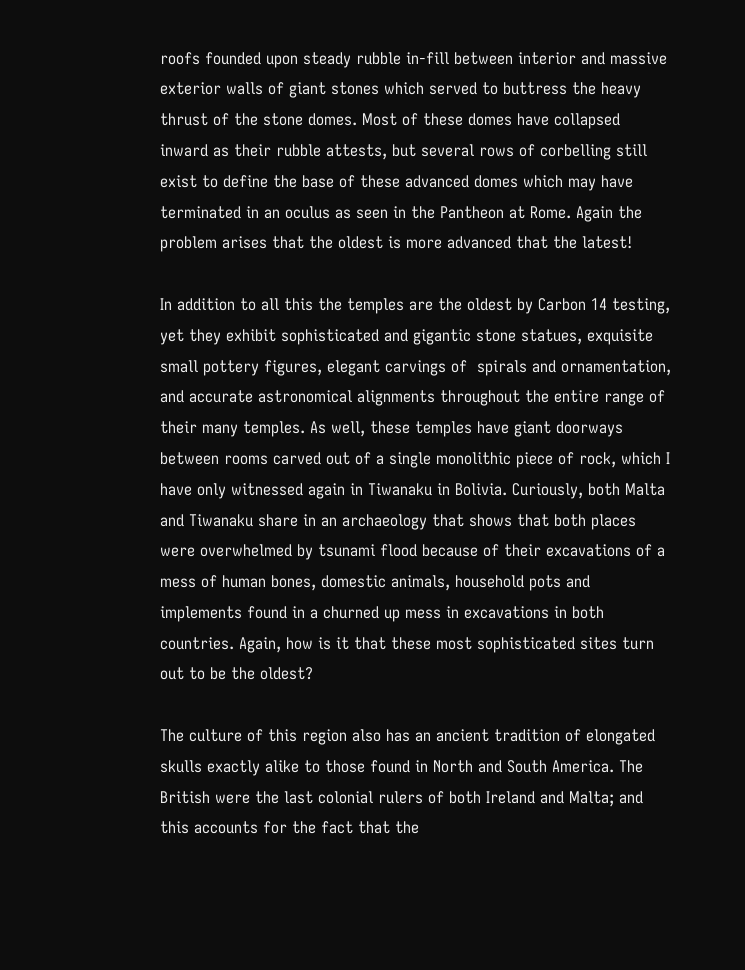roofs founded upon steady rubble in-fill between interior and massive exterior walls of giant stones which served to buttress the heavy thrust of the stone domes. Most of these domes have collapsed inward as their rubble attests, but several rows of corbelling still exist to define the base of these advanced domes which may have terminated in an oculus as seen in the Pantheon at Rome. Again the problem arises that the oldest is more advanced that the latest!

In addition to all this the temples are the oldest by Carbon 14 testing, yet they exhibit sophisticated and gigantic stone statues, exquisite small pottery figures, elegant carvings of  spirals and ornamentation, and accurate astronomical alignments throughout the entire range of their many temples. As well, these temples have giant doorways between rooms carved out of a single monolithic piece of rock, which I have only witnessed again in Tiwanaku in Bolivia. Curiously, both Malta and Tiwanaku share in an archaeology that shows that both places were overwhelmed by tsunami flood because of their excavations of a mess of human bones, domestic animals, household pots and implements found in a churned up mess in excavations in both countries. Again, how is it that these most sophisticated sites turn out to be the oldest?

The culture of this region also has an ancient tradition of elongated skulls exactly alike to those found in North and South America. The British were the last colonial rulers of both Ireland and Malta; and this accounts for the fact that the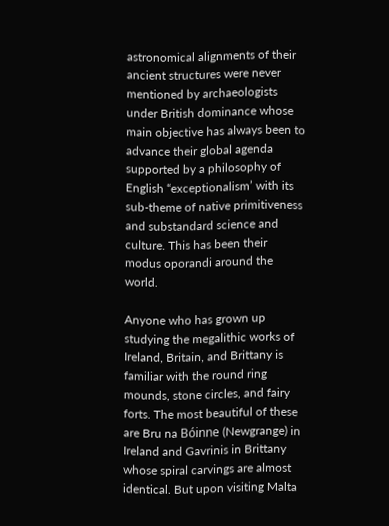astronomical alignments of their ancient structures were never mentioned by archaeologists under British dominance whose main objective has always been to advance their global agenda supported by a philosophy of English “exceptionalism’ with its sub-theme of native primitiveness and substandard science and culture. This has been their modus oporandi around the world.

Anyone who has grown up studying the megalithic works of Ireland, Britain, and Brittany is familiar with the round ring mounds, stone circles, and fairy forts. The most beautiful of these are Bru na Bóinne (Newgrange) in Ireland and Gavrinis in Brittany whose spiral carvings are almost identical. But upon visiting Malta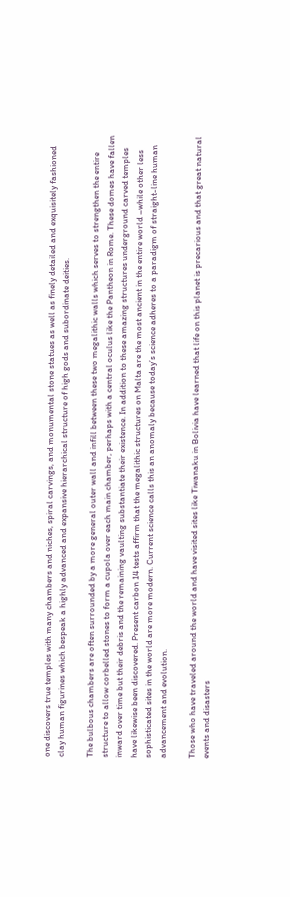one discovers true temples with many chambers and niches, spiral carvings, and monumental stone statues as well as finely detailed and exquisitely fashioned clay human figurines which bespeak a highly advanced and expansive hierarchical structure of high gods and subordinate deities.

The bulbous chambers are often surrounded by a more general outer wall and infill between these two megalithic walls which serves to strengthen the entire structure to allow corbelled stones to form a cupola over each main chamber, perhaps with a central oculus like the Pantheon in Rome. These domes have fallen inward over time but their debris and the remaining vaulting substantiate their existence. In addition to these amazing structures underground carved temples have likewise been discovered. Present carbon 14 tests affirm that the megalithic structures on Malta are the most ancient in the entire world –while other less sophisticated sites in the world are more modern. Current science calls this an anomaly because today’s science adheres to a paradigm of straight-line human advancement and evolution.

Those who have traveled around the world and have visited sites like Tiwanaku in Bolivia have learned that life on this planet is precarious and that great natural events and disasters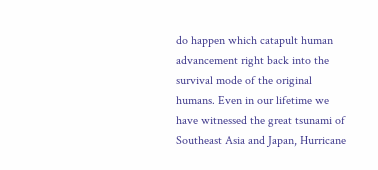do happen which catapult human advancement right back into the survival mode of the original humans. Even in our lifetime we have witnessed the great tsunami of Southeast Asia and Japan, Hurricane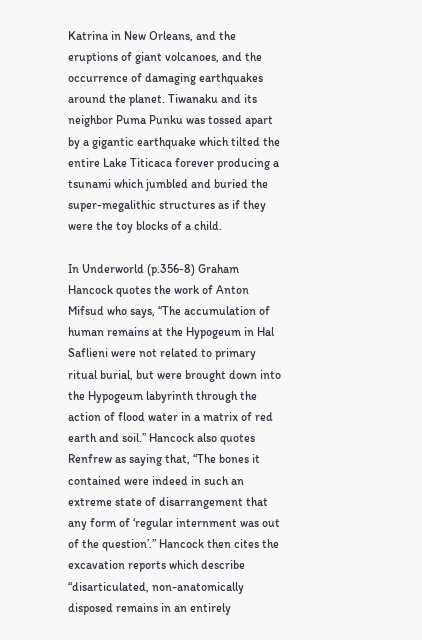Katrina in New Orleans, and the eruptions of giant volcanoes, and the occurrence of damaging earthquakes around the planet. Tiwanaku and its neighbor Puma Punku was tossed apart by a gigantic earthquake which tilted the entire Lake Titicaca forever producing a tsunami which jumbled and buried the super-megalithic structures as if they were the toy blocks of a child.

In Underworld (p.356-8) Graham Hancock quotes the work of Anton Mifsud who says, “The accumulation of human remains at the Hypogeum in Hal Saflieni were not related to primary ritual burial, but were brought down into the Hypogeum labyrinth through the action of flood water in a matrix of red earth and soil.” Hancock also quotes Renfrew as saying that, “The bones it contained were indeed in such an extreme state of disarrangement that any form of ‘regular internment was out of the question’.” Hancock then cites the excavation reports which describe “disarticulated, non-anatomically disposed remains in an entirely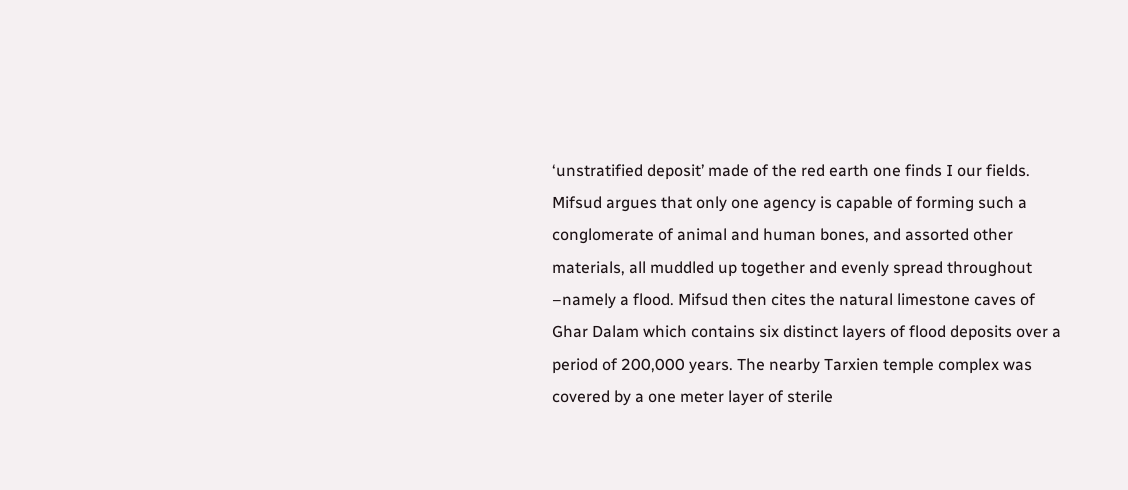‘unstratified deposit’ made of the red earth one finds I our fields. Mifsud argues that only one agency is capable of forming such a conglomerate of animal and human bones, and assorted other materials, all muddled up together and evenly spread throughout –namely a flood. Mifsud then cites the natural limestone caves of Ghar Dalam which contains six distinct layers of flood deposits over a period of 200,000 years. The nearby Tarxien temple complex was covered by a one meter layer of sterile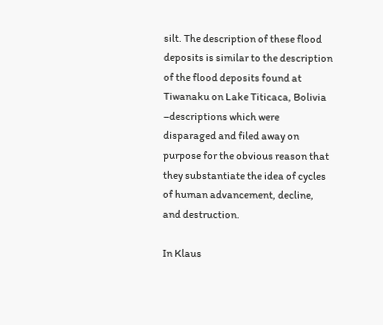silt. The description of these flood deposits is similar to the description of the flood deposits found at Tiwanaku on Lake Titicaca, Bolivia –descriptions which were disparaged and filed away on purpose for the obvious reason that they substantiate the idea of cycles of human advancement, decline, and destruction.

In Klaus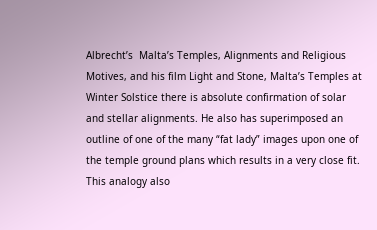Albrecht’s  Malta’s Temples, Alignments and Religious Motives, and his film Light and Stone, Malta’s Temples at Winter Solstice there is absolute confirmation of solar and stellar alignments. He also has superimposed an outline of one of the many “fat lady” images upon one of the temple ground plans which results in a very close fit. This analogy also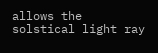allows the solstical light ray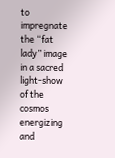to impregnate the “fat lady” image in a sacred light-show of the cosmos energizing and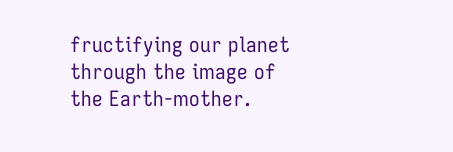fructifying our planet through the image of the Earth-mother.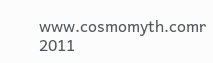www.cosmomyth.comr 2011